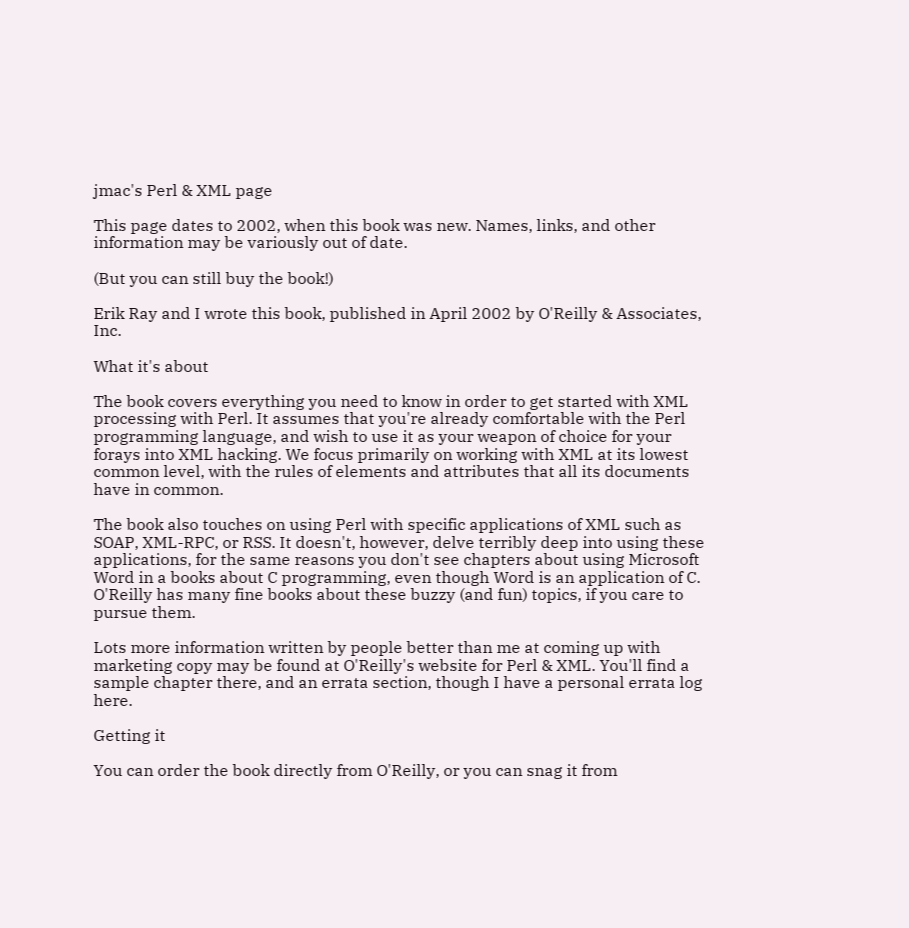jmac's Perl & XML page

This page dates to 2002, when this book was new. Names, links, and other information may be variously out of date.

(But you can still buy the book!)

Erik Ray and I wrote this book, published in April 2002 by O'Reilly & Associates, Inc.

What it's about

The book covers everything you need to know in order to get started with XML processing with Perl. It assumes that you're already comfortable with the Perl programming language, and wish to use it as your weapon of choice for your forays into XML hacking. We focus primarily on working with XML at its lowest common level, with the rules of elements and attributes that all its documents have in common.

The book also touches on using Perl with specific applications of XML such as SOAP, XML-RPC, or RSS. It doesn't, however, delve terribly deep into using these applications, for the same reasons you don't see chapters about using Microsoft Word in a books about C programming, even though Word is an application of C. O'Reilly has many fine books about these buzzy (and fun) topics, if you care to pursue them.

Lots more information written by people better than me at coming up with marketing copy may be found at O'Reilly's website for Perl & XML. You'll find a sample chapter there, and an errata section, though I have a personal errata log here.

Getting it

You can order the book directly from O'Reilly, or you can snag it from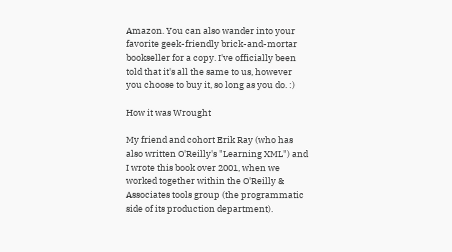Amazon. You can also wander into your favorite geek-friendly brick-and-mortar bookseller for a copy. I've officially been told that it's all the same to us, however you choose to buy it, so long as you do. :)

How it was Wrought

My friend and cohort Erik Ray (who has also written O'Reilly's "Learning XML") and I wrote this book over 2001, when we worked together within the O'Reilly & Associates tools group (the programmatic side of its production department).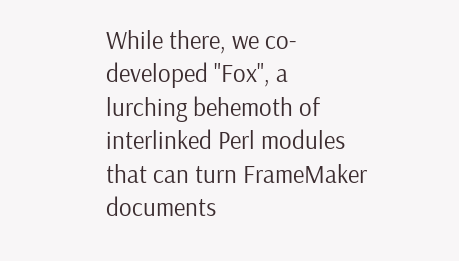While there, we co-developed "Fox", a lurching behemoth of interlinked Perl modules that can turn FrameMaker documents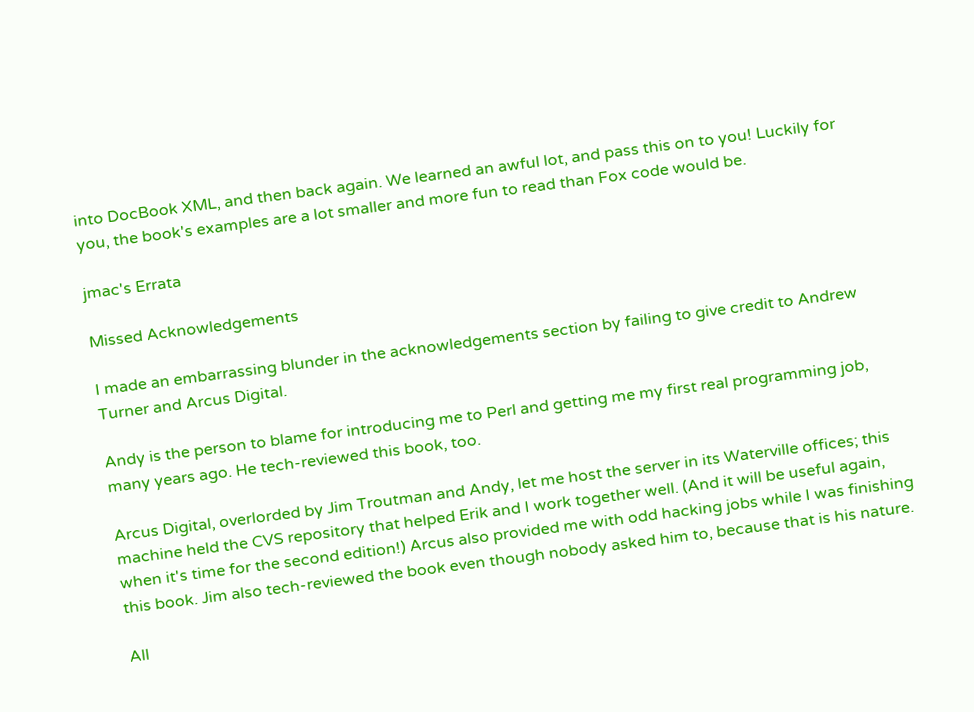into DocBook XML, and then back again. We learned an awful lot, and pass this on to you! Luckily for you, the book's examples are a lot smaller and more fun to read than Fox code would be.

jmac's Errata

Missed Acknowledgements

I made an embarrassing blunder in the acknowledgements section by failing to give credit to Andrew Turner and Arcus Digital.

Andy is the person to blame for introducing me to Perl and getting me my first real programming job, many years ago. He tech-reviewed this book, too.

Arcus Digital, overlorded by Jim Troutman and Andy, let me host the server in its Waterville offices; this machine held the CVS repository that helped Erik and I work together well. (And it will be useful again, when it's time for the second edition!) Arcus also provided me with odd hacking jobs while I was finishing this book. Jim also tech-reviewed the book even though nobody asked him to, because that is his nature.

All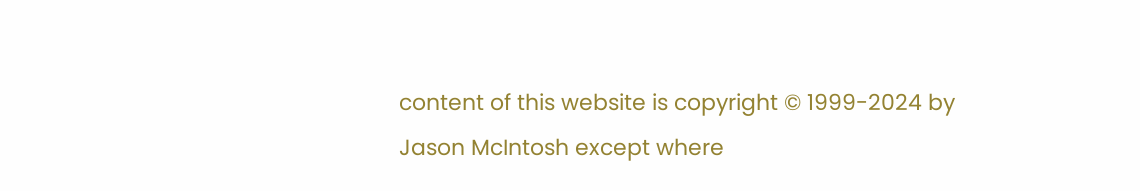content of this website is copyright © 1999-2024 by Jason McIntosh except where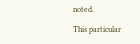noted.

This particular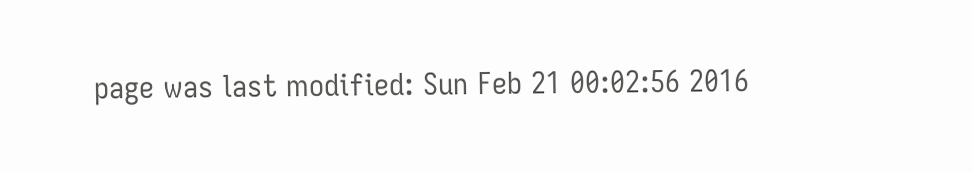page was last modified: Sun Feb 21 00:02:56 2016